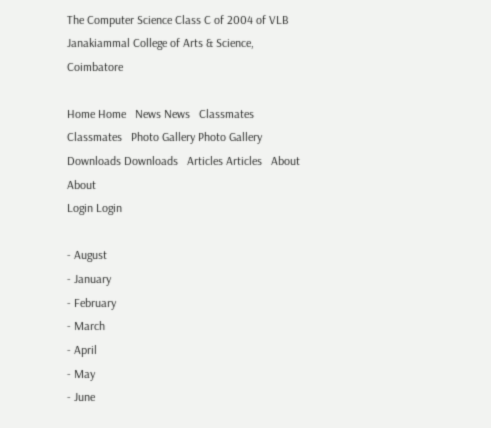The Computer Science Class C of 2004 of VLB Janakiammal College of Arts & Science, Coimbatore

Home Home   News News   Classmates Classmates   Photo Gallery Photo Gallery   Downloads Downloads   Articles Articles   About About
Login Login

- August
- January
- February
- March
- April
- May
- June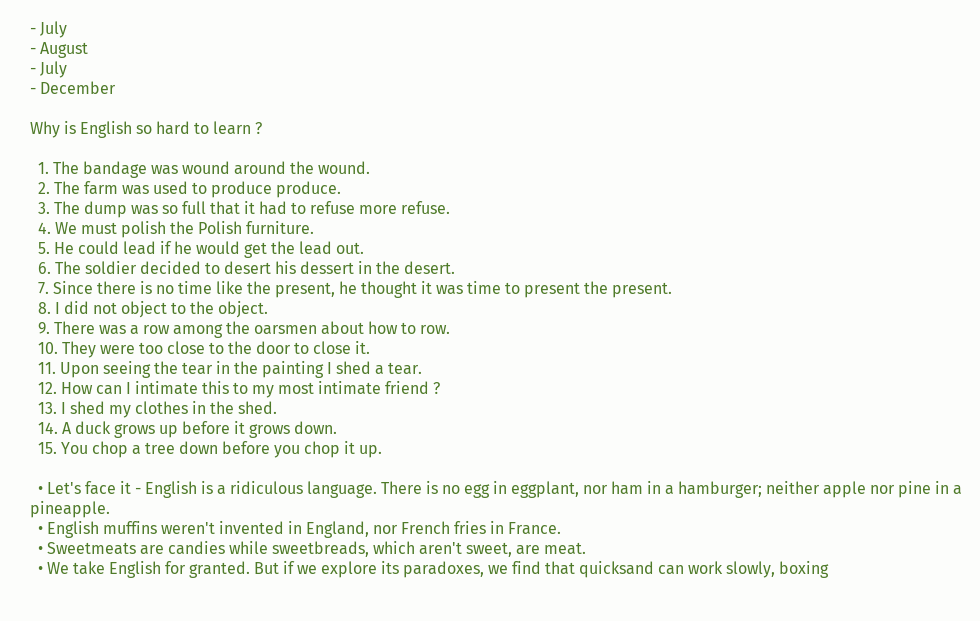- July
- August
- July
- December

Why is English so hard to learn ?

  1. The bandage was wound around the wound.
  2. The farm was used to produce produce.
  3. The dump was so full that it had to refuse more refuse.
  4. We must polish the Polish furniture.
  5. He could lead if he would get the lead out.
  6. The soldier decided to desert his dessert in the desert.
  7. Since there is no time like the present, he thought it was time to present the present.
  8. I did not object to the object.
  9. There was a row among the oarsmen about how to row.
  10. They were too close to the door to close it.
  11. Upon seeing the tear in the painting I shed a tear.
  12. How can I intimate this to my most intimate friend ?
  13. I shed my clothes in the shed.
  14. A duck grows up before it grows down.
  15. You chop a tree down before you chop it up.

  • Let's face it - English is a ridiculous language. There is no egg in eggplant, nor ham in a hamburger; neither apple nor pine in a pineapple.
  • English muffins weren't invented in England, nor French fries in France.
  • Sweetmeats are candies while sweetbreads, which aren't sweet, are meat.
  • We take English for granted. But if we explore its paradoxes, we find that quicksand can work slowly, boxing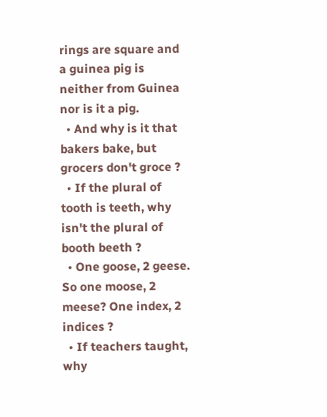rings are square and a guinea pig is neither from Guinea nor is it a pig.
  • And why is it that bakers bake, but grocers don't groce ?
  • If the plural of tooth is teeth, why isn't the plural of booth beeth ?
  • One goose, 2 geese. So one moose, 2 meese? One index, 2 indices ?
  • If teachers taught, why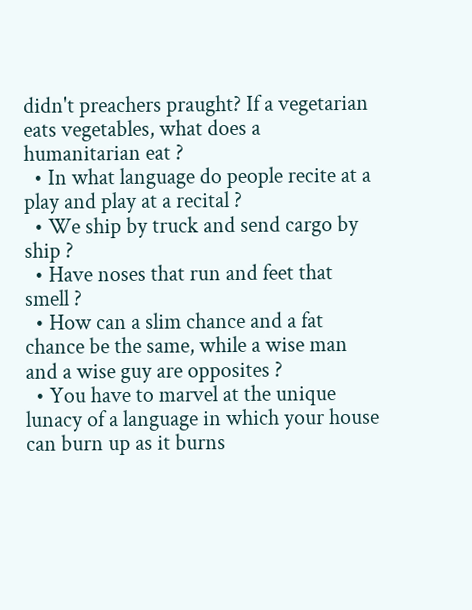didn't preachers praught? If a vegetarian eats vegetables, what does a humanitarian eat ?
  • In what language do people recite at a play and play at a recital ?
  • We ship by truck and send cargo by ship ?
  • Have noses that run and feet that smell ?
  • How can a slim chance and a fat chance be the same, while a wise man and a wise guy are opposites ?
  • You have to marvel at the unique lunacy of a language in which your house can burn up as it burns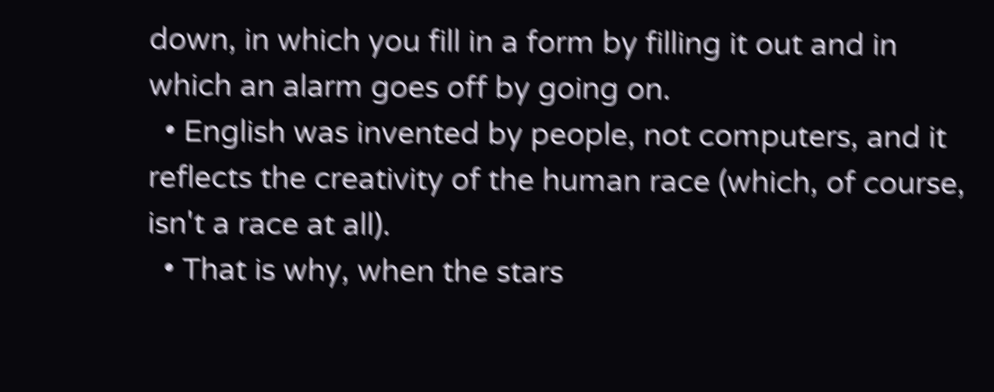down, in which you fill in a form by filling it out and in which an alarm goes off by going on.
  • English was invented by people, not computers, and it reflects the creativity of the human race (which, of course, isn't a race at all).
  • That is why, when the stars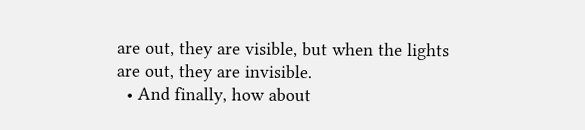are out, they are visible, but when the lights are out, they are invisible.
  • And finally, how about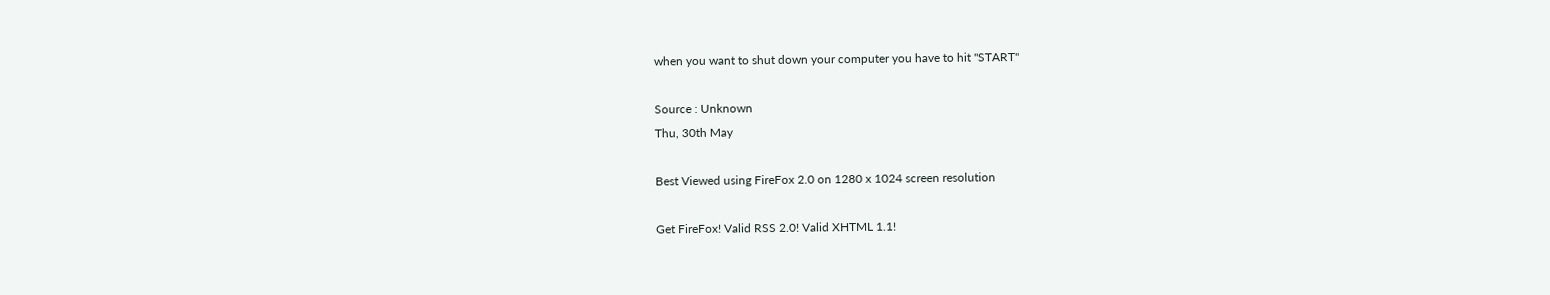when you want to shut down your computer you have to hit "START"

Source : Unknown
Thu, 30th May

Best Viewed using FireFox 2.0 on 1280 x 1024 screen resolution

Get FireFox! Valid RSS 2.0! Valid XHTML 1.1!